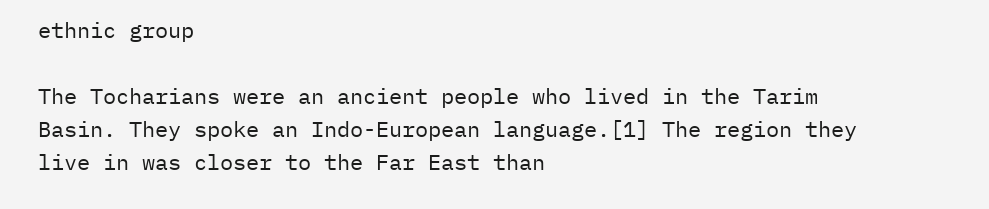ethnic group

The Tocharians were an ancient people who lived in the Tarim Basin. They spoke an Indo-European language.[1] The region they live in was closer to the Far East than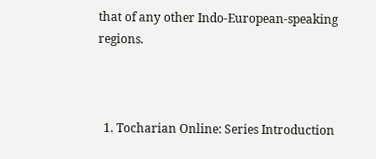that of any other Indo-European-speaking regions.



  1. Tocharian Online: Series Introduction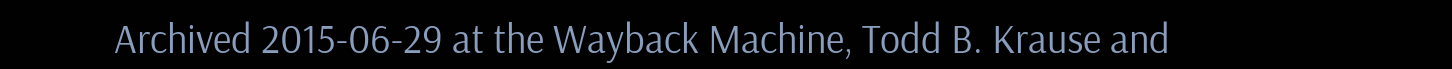Archived 2015-06-29 at the Wayback Machine, Todd B. Krause and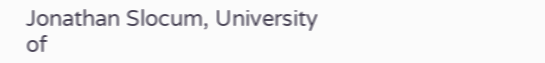Jonathan Slocum, University of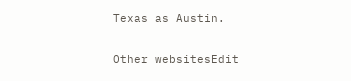Texas as Austin.

Other websitesEdit